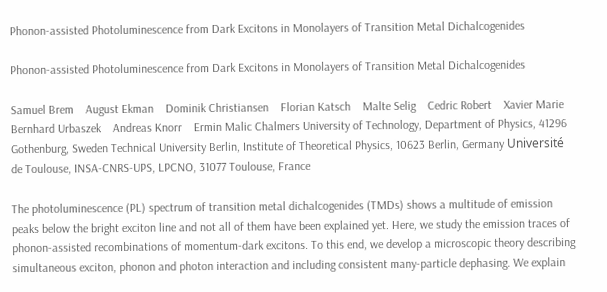Phonon-assisted Photoluminescence from Dark Excitons in Monolayers of Transition Metal Dichalcogenides

Phonon-assisted Photoluminescence from Dark Excitons in Monolayers of Transition Metal Dichalcogenides

Samuel Brem    August Ekman    Dominik Christiansen    Florian Katsch    Malte Selig    Cedric Robert    Xavier Marie    Bernhard Urbaszek    Andreas Knorr    Ermin Malic Chalmers University of Technology, Department of Physics, 41296 Gothenburg, Sweden Technical University Berlin, Institute of Theoretical Physics, 10623 Berlin, Germany Université de Toulouse, INSA-CNRS-UPS, LPCNO, 31077 Toulouse, France

The photoluminescence (PL) spectrum of transition metal dichalcogenides (TMDs) shows a multitude of emission peaks below the bright exciton line and not all of them have been explained yet. Here, we study the emission traces of phonon-assisted recombinations of momentum-dark excitons. To this end, we develop a microscopic theory describing simultaneous exciton, phonon and photon interaction and including consistent many-particle dephasing. We explain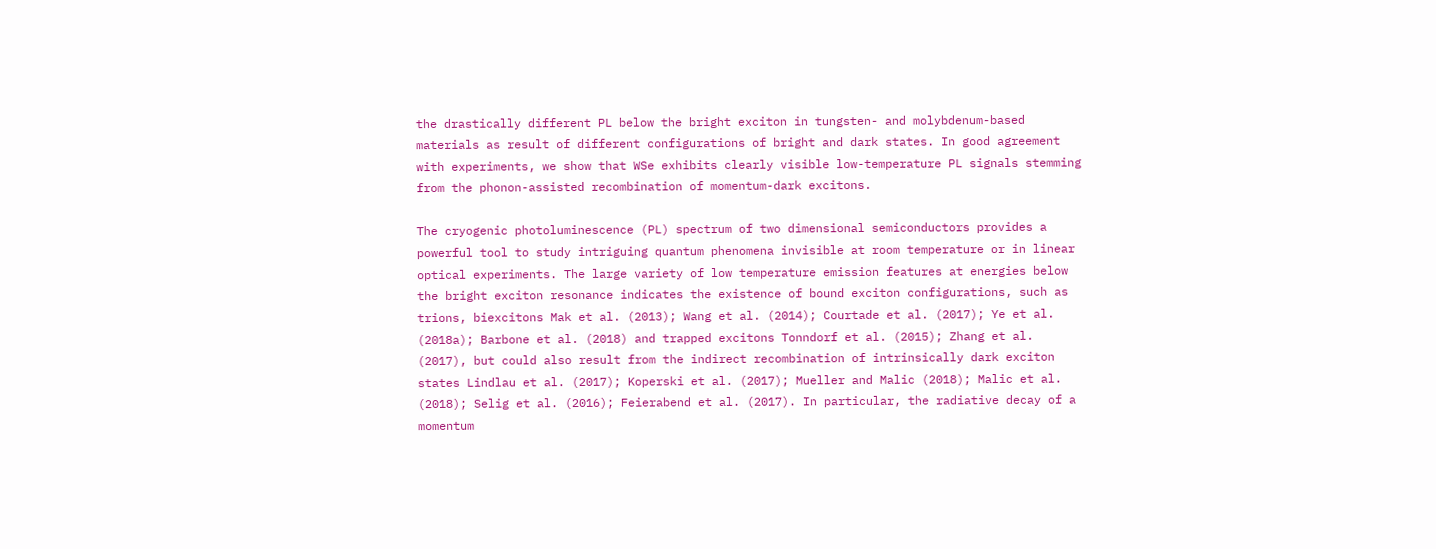the drastically different PL below the bright exciton in tungsten- and molybdenum-based materials as result of different configurations of bright and dark states. In good agreement with experiments, we show that WSe exhibits clearly visible low-temperature PL signals stemming from the phonon-assisted recombination of momentum-dark excitons.

The cryogenic photoluminescence (PL) spectrum of two dimensional semiconductors provides a powerful tool to study intriguing quantum phenomena invisible at room temperature or in linear optical experiments. The large variety of low temperature emission features at energies below the bright exciton resonance indicates the existence of bound exciton configurations, such as trions, biexcitons Mak et al. (2013); Wang et al. (2014); Courtade et al. (2017); Ye et al. (2018a); Barbone et al. (2018) and trapped excitons Tonndorf et al. (2015); Zhang et al. (2017), but could also result from the indirect recombination of intrinsically dark exciton states Lindlau et al. (2017); Koperski et al. (2017); Mueller and Malic (2018); Malic et al. (2018); Selig et al. (2016); Feierabend et al. (2017). In particular, the radiative decay of a momentum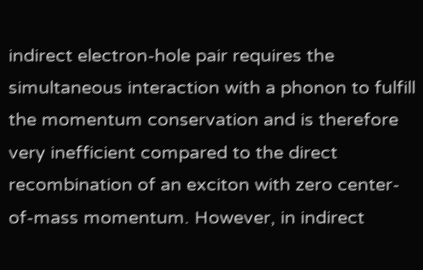indirect electron-hole pair requires the simultaneous interaction with a phonon to fulfill the momentum conservation and is therefore very inefficient compared to the direct recombination of an exciton with zero center-of-mass momentum. However, in indirect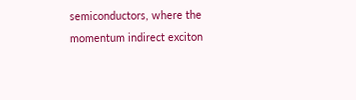semiconductors, where the momentum indirect exciton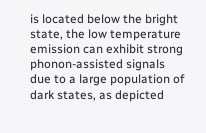is located below the bright state, the low temperature emission can exhibit strong phonon-assisted signals due to a large population of dark states, as depicted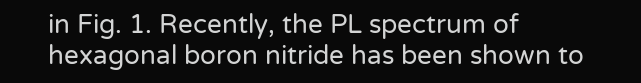in Fig. 1. Recently, the PL spectrum of hexagonal boron nitride has been shown to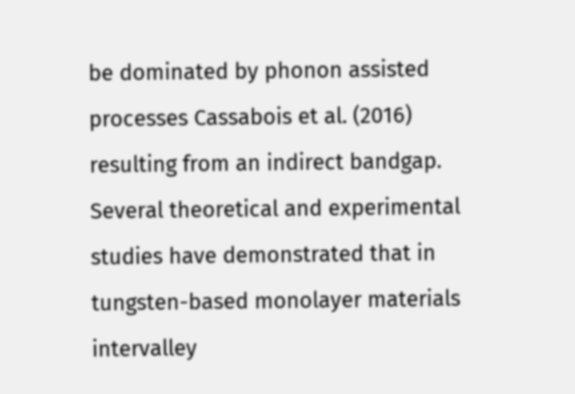be dominated by phonon assisted processes Cassabois et al. (2016) resulting from an indirect bandgap. Several theoretical and experimental studies have demonstrated that in tungsten-based monolayer materials intervalley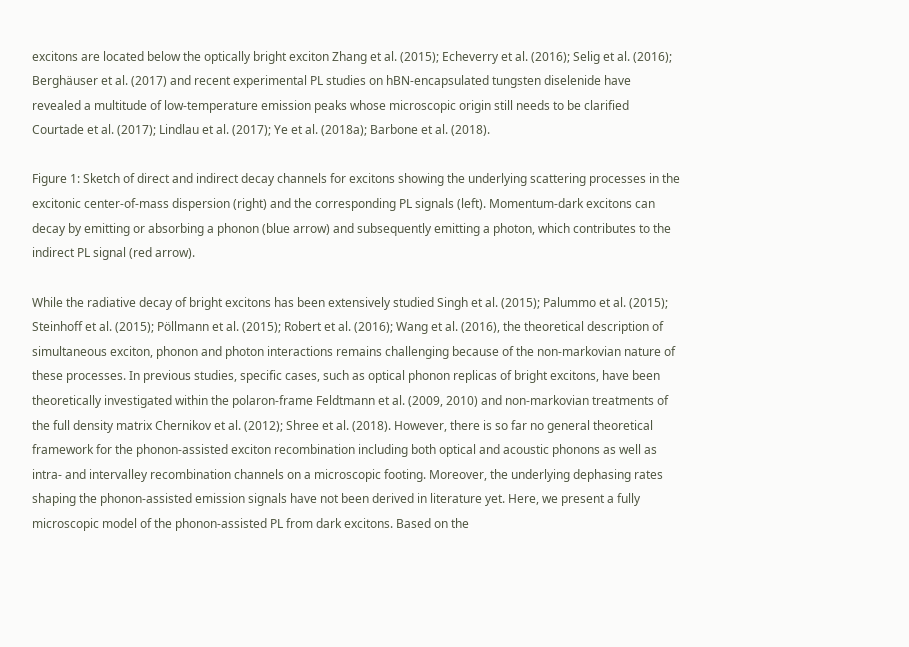excitons are located below the optically bright exciton Zhang et al. (2015); Echeverry et al. (2016); Selig et al. (2016); Berghäuser et al. (2017) and recent experimental PL studies on hBN-encapsulated tungsten diselenide have revealed a multitude of low-temperature emission peaks whose microscopic origin still needs to be clarified Courtade et al. (2017); Lindlau et al. (2017); Ye et al. (2018a); Barbone et al. (2018).

Figure 1: Sketch of direct and indirect decay channels for excitons showing the underlying scattering processes in the excitonic center-of-mass dispersion (right) and the corresponding PL signals (left). Momentum-dark excitons can decay by emitting or absorbing a phonon (blue arrow) and subsequently emitting a photon, which contributes to the indirect PL signal (red arrow).

While the radiative decay of bright excitons has been extensively studied Singh et al. (2015); Palummo et al. (2015); Steinhoff et al. (2015); Pöllmann et al. (2015); Robert et al. (2016); Wang et al. (2016), the theoretical description of simultaneous exciton, phonon and photon interactions remains challenging because of the non-markovian nature of these processes. In previous studies, specific cases, such as optical phonon replicas of bright excitons, have been theoretically investigated within the polaron-frame Feldtmann et al. (2009, 2010) and non-markovian treatments of the full density matrix Chernikov et al. (2012); Shree et al. (2018). However, there is so far no general theoretical framework for the phonon-assisted exciton recombination including both optical and acoustic phonons as well as intra- and intervalley recombination channels on a microscopic footing. Moreover, the underlying dephasing rates shaping the phonon-assisted emission signals have not been derived in literature yet. Here, we present a fully microscopic model of the phonon-assisted PL from dark excitons. Based on the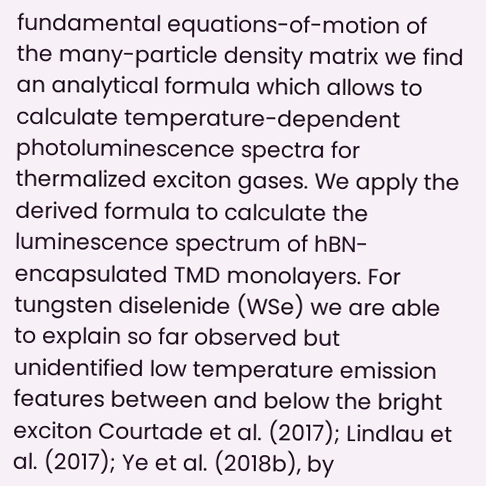fundamental equations-of-motion of the many-particle density matrix we find an analytical formula which allows to calculate temperature-dependent photoluminescence spectra for thermalized exciton gases. We apply the derived formula to calculate the luminescence spectrum of hBN-encapsulated TMD monolayers. For tungsten diselenide (WSe) we are able to explain so far observed but unidentified low temperature emission features between and below the bright exciton Courtade et al. (2017); Lindlau et al. (2017); Ye et al. (2018b), by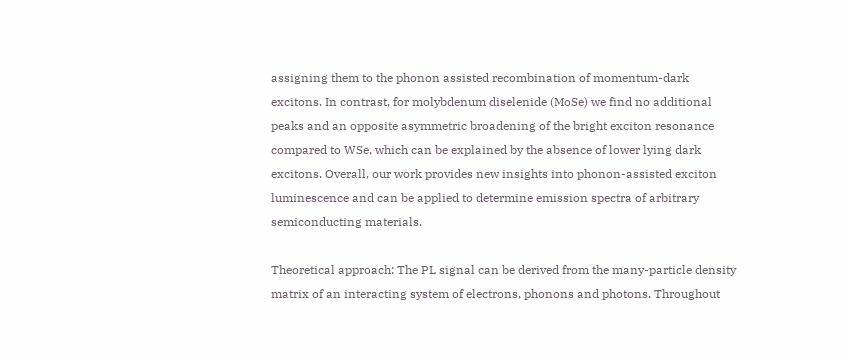assigning them to the phonon assisted recombination of momentum-dark excitons. In contrast, for molybdenum diselenide (MoSe) we find no additional peaks and an opposite asymmetric broadening of the bright exciton resonance compared to WSe, which can be explained by the absence of lower lying dark excitons. Overall, our work provides new insights into phonon-assisted exciton luminescence and can be applied to determine emission spectra of arbitrary semiconducting materials.

Theoretical approach: The PL signal can be derived from the many-particle density matrix of an interacting system of electrons, phonons and photons. Throughout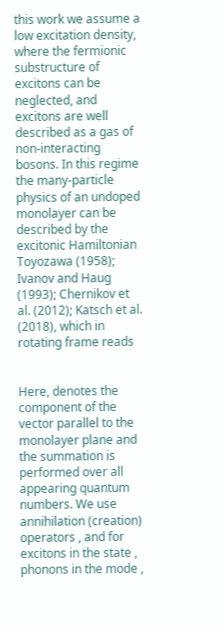this work we assume a low excitation density, where the fermionic substructure of excitons can be neglected, and excitons are well described as a gas of non-interacting bosons. In this regime the many-particle physics of an undoped monolayer can be described by the excitonic Hamiltonian Toyozawa (1958); Ivanov and Haug (1993); Chernikov et al. (2012); Katsch et al. (2018), which in rotating frame reads


Here, denotes the component of the vector parallel to the monolayer plane and the summation is performed over all appearing quantum numbers. We use annihilation (creation) operators , and for excitons in the state , phonons in the mode ,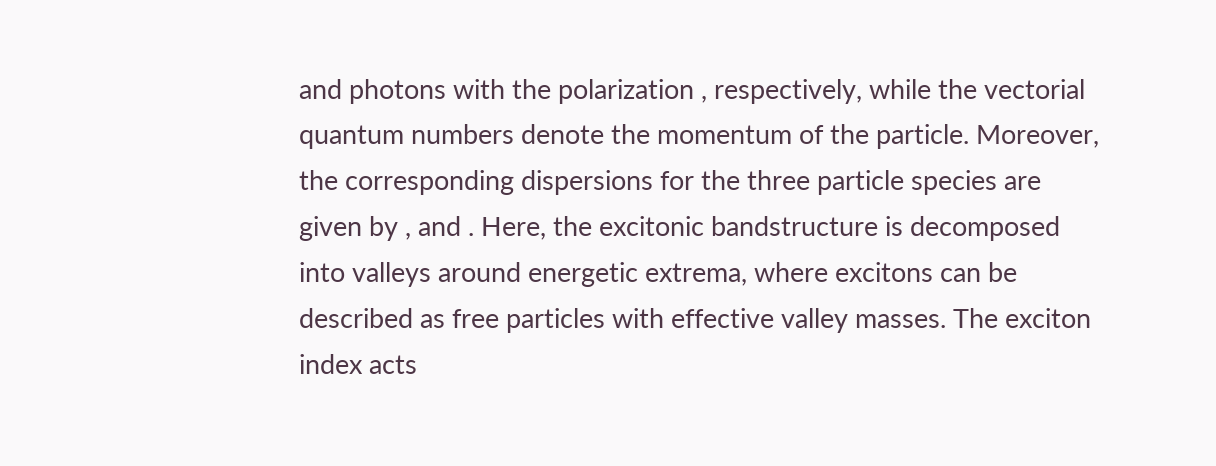and photons with the polarization , respectively, while the vectorial quantum numbers denote the momentum of the particle. Moreover, the corresponding dispersions for the three particle species are given by , and . Here, the excitonic bandstructure is decomposed into valleys around energetic extrema, where excitons can be described as free particles with effective valley masses. The exciton index acts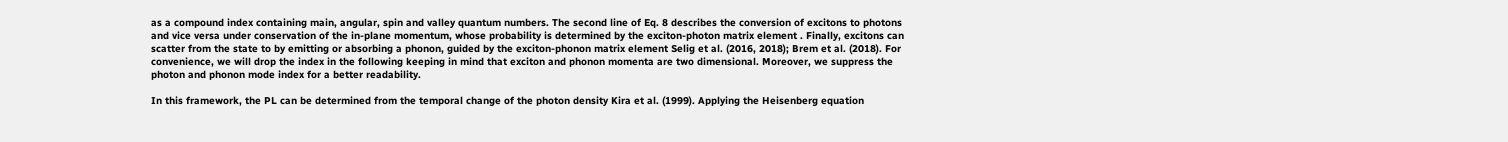as a compound index containing main, angular, spin and valley quantum numbers. The second line of Eq. 8 describes the conversion of excitons to photons and vice versa under conservation of the in-plane momentum, whose probability is determined by the exciton-photon matrix element . Finally, excitons can scatter from the state to by emitting or absorbing a phonon, guided by the exciton-phonon matrix element Selig et al. (2016, 2018); Brem et al. (2018). For convenience, we will drop the index in the following keeping in mind that exciton and phonon momenta are two dimensional. Moreover, we suppress the photon and phonon mode index for a better readability.

In this framework, the PL can be determined from the temporal change of the photon density Kira et al. (1999). Applying the Heisenberg equation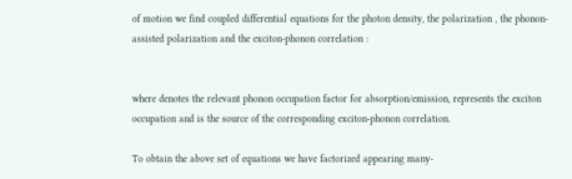of motion we find coupled differential equations for the photon density, the polarization , the phonon-assisted polarization and the exciton-phonon correlation :


where denotes the relevant phonon occupation factor for absorption/emission, represents the exciton occupation and is the source of the corresponding exciton-phonon correlation.

To obtain the above set of equations we have factorized appearing many-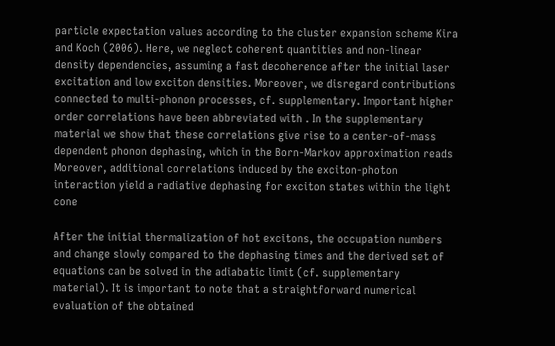particle expectation values according to the cluster expansion scheme Kira and Koch (2006). Here, we neglect coherent quantities and non-linear density dependencies, assuming a fast decoherence after the initial laser excitation and low exciton densities. Moreover, we disregard contributions connected to multi-phonon processes, cf. supplementary. Important higher order correlations have been abbreviated with . In the supplementary material we show that these correlations give rise to a center-of-mass dependent phonon dephasing, which in the Born-Markov approximation reads Moreover, additional correlations induced by the exciton-photon interaction yield a radiative dephasing for exciton states within the light cone

After the initial thermalization of hot excitons, the occupation numbers and change slowly compared to the dephasing times and the derived set of equations can be solved in the adiabatic limit (cf. supplementary material). It is important to note that a straightforward numerical evaluation of the obtained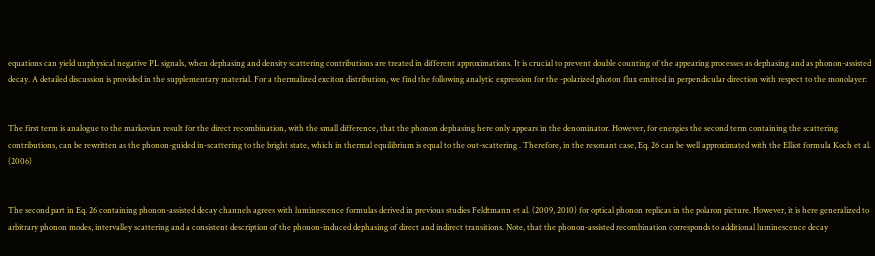equations can yield unphysical negative PL signals, when dephasing and density scattering contributions are treated in different approximations. It is crucial to prevent double counting of the appearing processes as dephasing and as phonon-assisted decay. A detailed discussion is provided in the supplementary material. For a thermalized exciton distribution, we find the following analytic expression for the -polarized photon flux emitted in perpendicular direction with respect to the monolayer:


The first term is analogue to the markovian result for the direct recombination, with the small difference, that the phonon dephasing here only appears in the denominator. However, for energies the second term containing the scattering contributions, can be rewritten as the phonon-guided in-scattering to the bright state, which in thermal equilibrium is equal to the out-scattering . Therefore, in the resonant case, Eq. 26 can be well approximated with the Elliot formula Koch et al. (2006)


The second part in Eq. 26 containing phonon-assisted decay channels agrees with luminescence formulas derived in previous studies Feldtmann et al. (2009, 2010) for optical phonon replicas in the polaron picture. However, it is here generalized to arbitrary phonon modes, intervalley scattering and a consistent description of the phonon-induced dephasing of direct and indirect transitions. Note, that the phonon-assisted recombination corresponds to additional luminescence decay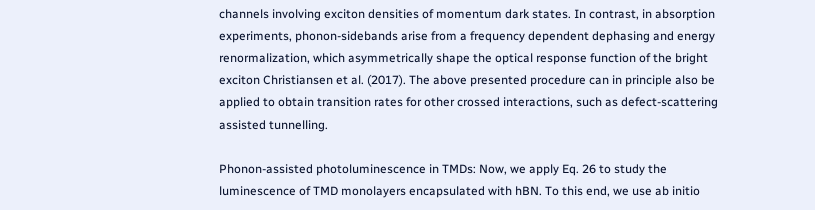channels involving exciton densities of momentum dark states. In contrast, in absorption experiments, phonon-sidebands arise from a frequency dependent dephasing and energy renormalization, which asymmetrically shape the optical response function of the bright exciton Christiansen et al. (2017). The above presented procedure can in principle also be applied to obtain transition rates for other crossed interactions, such as defect-scattering assisted tunnelling.

Phonon-assisted photoluminescence in TMDs: Now, we apply Eq. 26 to study the luminescence of TMD monolayers encapsulated with hBN. To this end, we use ab initio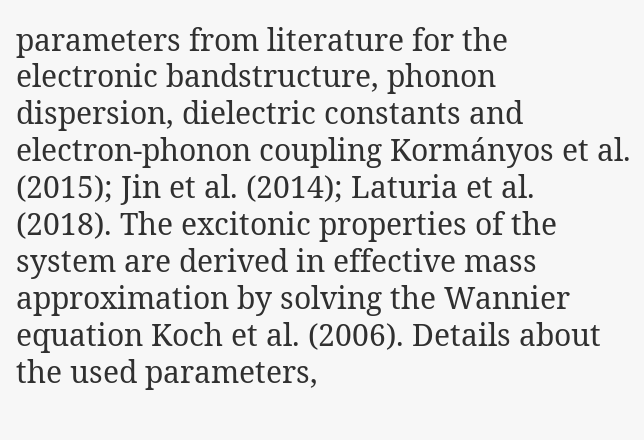parameters from literature for the electronic bandstructure, phonon dispersion, dielectric constants and electron-phonon coupling Kormányos et al. (2015); Jin et al. (2014); Laturia et al. (2018). The excitonic properties of the system are derived in effective mass approximation by solving the Wannier equation Koch et al. (2006). Details about the used parameters,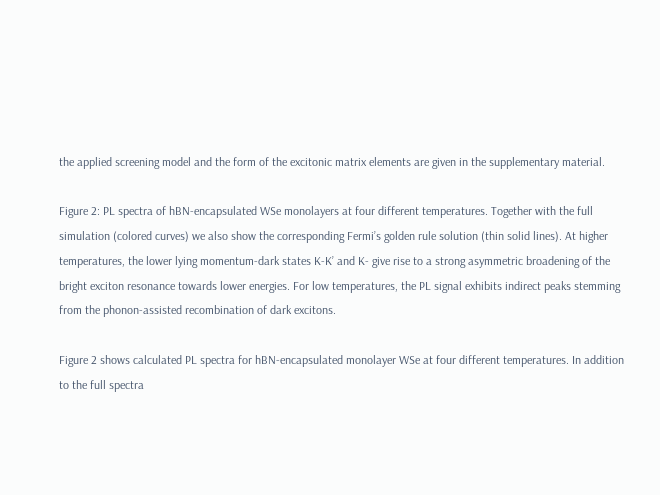the applied screening model and the form of the excitonic matrix elements are given in the supplementary material.

Figure 2: PL spectra of hBN-encapsulated WSe monolayers at four different temperatures. Together with the full simulation (colored curves) we also show the corresponding Fermi’s golden rule solution (thin solid lines). At higher temperatures, the lower lying momentum-dark states K-K’ and K- give rise to a strong asymmetric broadening of the bright exciton resonance towards lower energies. For low temperatures, the PL signal exhibits indirect peaks stemming from the phonon-assisted recombination of dark excitons.

Figure 2 shows calculated PL spectra for hBN-encapsulated monolayer WSe at four different temperatures. In addition to the full spectra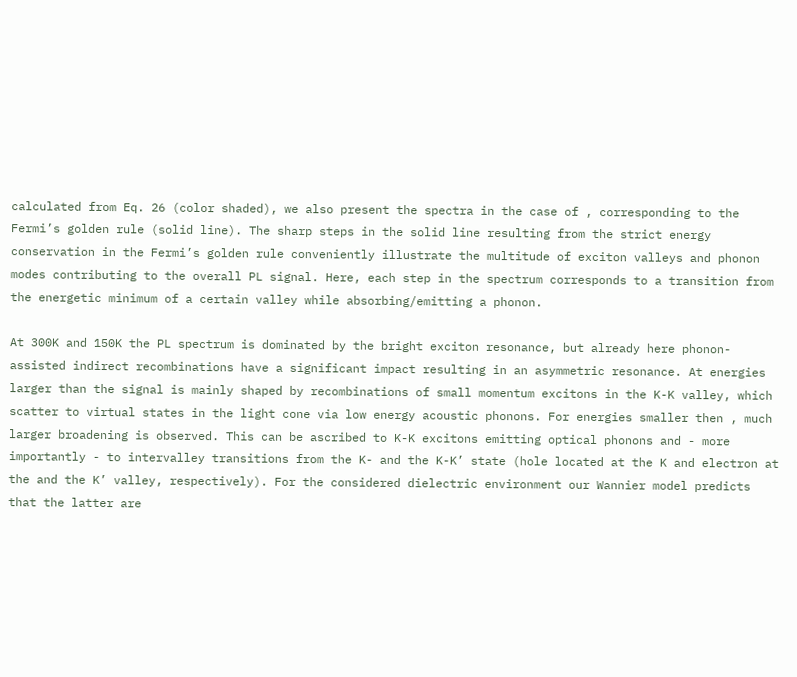calculated from Eq. 26 (color shaded), we also present the spectra in the case of , corresponding to the Fermi’s golden rule (solid line). The sharp steps in the solid line resulting from the strict energy conservation in the Fermi’s golden rule conveniently illustrate the multitude of exciton valleys and phonon modes contributing to the overall PL signal. Here, each step in the spectrum corresponds to a transition from the energetic minimum of a certain valley while absorbing/emitting a phonon.

At 300K and 150K the PL spectrum is dominated by the bright exciton resonance, but already here phonon-assisted indirect recombinations have a significant impact resulting in an asymmetric resonance. At energies larger than the signal is mainly shaped by recombinations of small momentum excitons in the K-K valley, which scatter to virtual states in the light cone via low energy acoustic phonons. For energies smaller then , much larger broadening is observed. This can be ascribed to K-K excitons emitting optical phonons and - more importantly - to intervalley transitions from the K- and the K-K’ state (hole located at the K and electron at the and the K’ valley, respectively). For the considered dielectric environment our Wannier model predicts that the latter are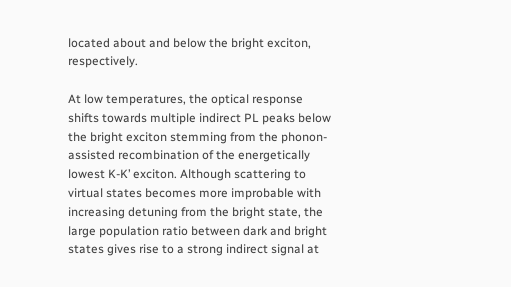located about and below the bright exciton, respectively.

At low temperatures, the optical response shifts towards multiple indirect PL peaks below the bright exciton stemming from the phonon-assisted recombination of the energetically lowest K-K’ exciton. Although scattering to virtual states becomes more improbable with increasing detuning from the bright state, the large population ratio between dark and bright states gives rise to a strong indirect signal at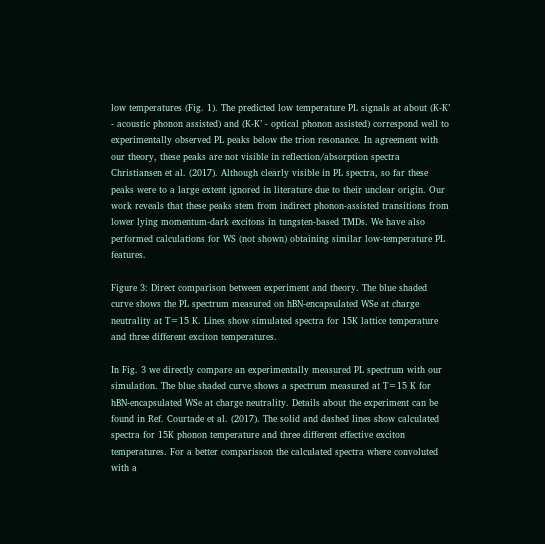low temperatures (Fig. 1). The predicted low temperature PL signals at about (K-K’ - acoustic phonon assisted) and (K-K’ - optical phonon assisted) correspond well to experimentally observed PL peaks below the trion resonance. In agreement with our theory, these peaks are not visible in reflection/absorption spectra Christiansen et al. (2017). Although clearly visible in PL spectra, so far these peaks were to a large extent ignored in literature due to their unclear origin. Our work reveals that these peaks stem from indirect phonon-assisted transitions from lower lying momentum-dark excitons in tungsten-based TMDs. We have also performed calculations for WS (not shown) obtaining similar low-temperature PL features.

Figure 3: Direct comparison between experiment and theory. The blue shaded curve shows the PL spectrum measured on hBN-encapsulated WSe at charge neutrality at T=15 K. Lines show simulated spectra for 15K lattice temperature and three different exciton temperatures.

In Fig. 3 we directly compare an experimentally measured PL spectrum with our simulation. The blue shaded curve shows a spectrum measured at T=15 K for hBN-encapsulated WSe at charge neutrality. Details about the experiment can be found in Ref. Courtade et al. (2017). The solid and dashed lines show calculated spectra for 15K phonon temperature and three different effective exciton temperatures. For a better comparisson the calculated spectra where convoluted with a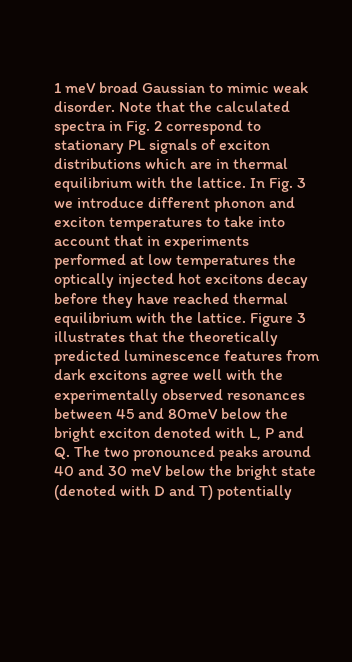1 meV broad Gaussian to mimic weak disorder. Note that the calculated spectra in Fig. 2 correspond to stationary PL signals of exciton distributions which are in thermal equilibrium with the lattice. In Fig. 3 we introduce different phonon and exciton temperatures to take into account that in experiments performed at low temperatures the optically injected hot excitons decay before they have reached thermal equilibrium with the lattice. Figure 3 illustrates that the theoretically predicted luminescence features from dark excitons agree well with the experimentally observed resonances between 45 and 80meV below the bright exciton denoted with L, P and Q. The two pronounced peaks around 40 and 30 meV below the bright state (denoted with D and T) potentially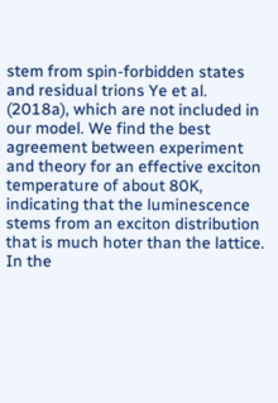stem from spin-forbidden states and residual trions Ye et al. (2018a), which are not included in our model. We find the best agreement between experiment and theory for an effective exciton temperature of about 80K, indicating that the luminescence stems from an exciton distribution that is much hoter than the lattice. In the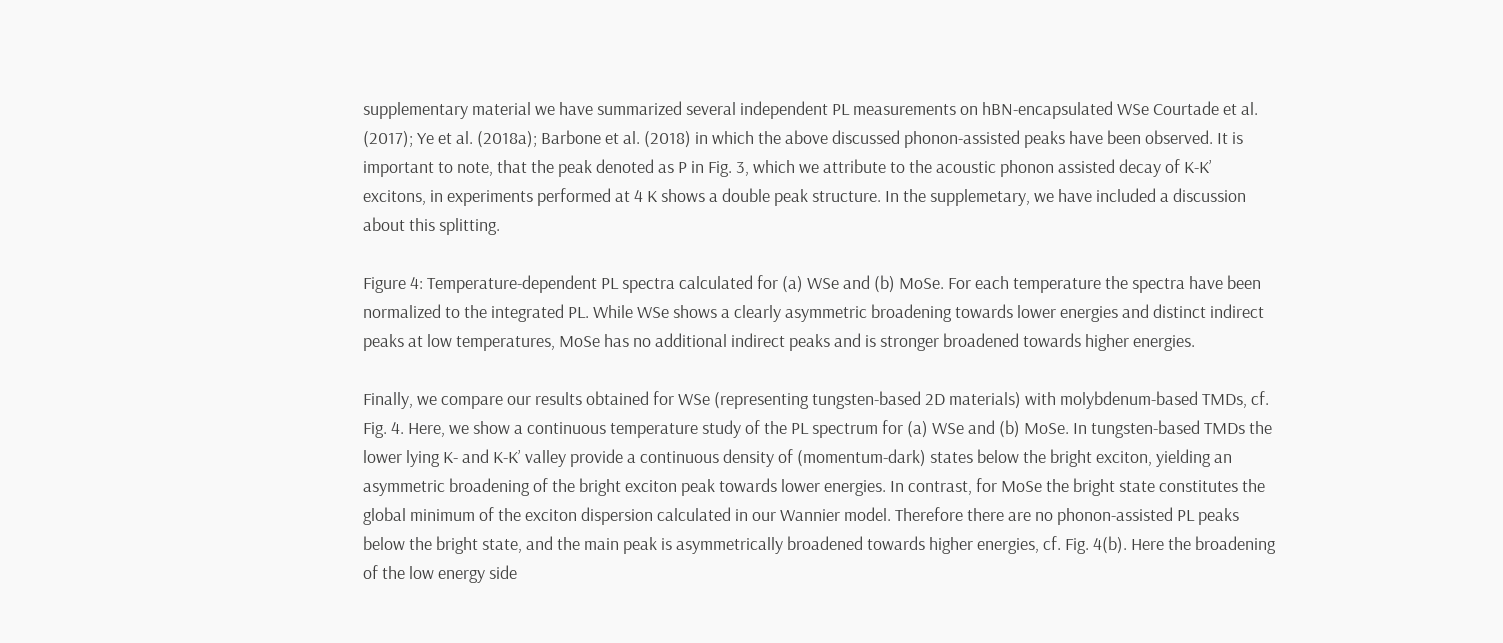supplementary material we have summarized several independent PL measurements on hBN-encapsulated WSe Courtade et al. (2017); Ye et al. (2018a); Barbone et al. (2018) in which the above discussed phonon-assisted peaks have been observed. It is important to note, that the peak denoted as P in Fig. 3, which we attribute to the acoustic phonon assisted decay of K-K’ excitons, in experiments performed at 4 K shows a double peak structure. In the supplemetary, we have included a discussion about this splitting.

Figure 4: Temperature-dependent PL spectra calculated for (a) WSe and (b) MoSe. For each temperature the spectra have been normalized to the integrated PL. While WSe shows a clearly asymmetric broadening towards lower energies and distinct indirect peaks at low temperatures, MoSe has no additional indirect peaks and is stronger broadened towards higher energies.

Finally, we compare our results obtained for WSe (representing tungsten-based 2D materials) with molybdenum-based TMDs, cf. Fig. 4. Here, we show a continuous temperature study of the PL spectrum for (a) WSe and (b) MoSe. In tungsten-based TMDs the lower lying K- and K-K’ valley provide a continuous density of (momentum-dark) states below the bright exciton, yielding an asymmetric broadening of the bright exciton peak towards lower energies. In contrast, for MoSe the bright state constitutes the global minimum of the exciton dispersion calculated in our Wannier model. Therefore there are no phonon-assisted PL peaks below the bright state, and the main peak is asymmetrically broadened towards higher energies, cf. Fig. 4(b). Here the broadening of the low energy side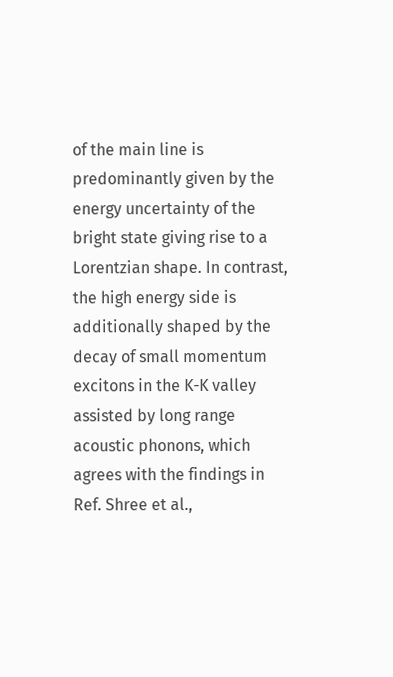of the main line is predominantly given by the energy uncertainty of the bright state giving rise to a Lorentzian shape. In contrast, the high energy side is additionally shaped by the decay of small momentum excitons in the K-K valley assisted by long range acoustic phonons, which agrees with the findings in Ref. Shree et al.,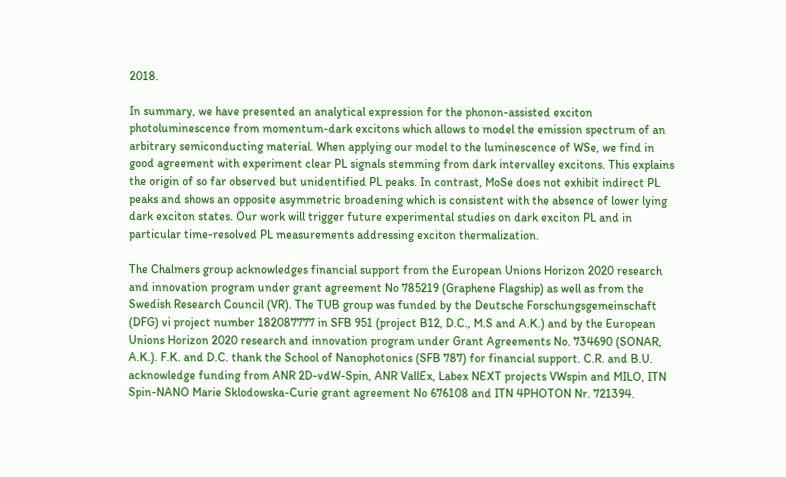2018.

In summary, we have presented an analytical expression for the phonon-assisted exciton photoluminescence from momentum-dark excitons which allows to model the emission spectrum of an arbitrary semiconducting material. When applying our model to the luminescence of WSe, we find in good agreement with experiment clear PL signals stemming from dark intervalley excitons. This explains the origin of so far observed but unidentified PL peaks. In contrast, MoSe does not exhibit indirect PL peaks and shows an opposite asymmetric broadening which is consistent with the absence of lower lying dark exciton states. Our work will trigger future experimental studies on dark exciton PL and in particular time-resolved PL measurements addressing exciton thermalization.

The Chalmers group acknowledges financial support from the European Unions Horizon 2020 research and innovation program under grant agreement No 785219 (Graphene Flagship) as well as from the Swedish Research Council (VR). The TUB group was funded by the Deutsche Forschungsgemeinschaft (DFG) vi project number 182087777 in SFB 951 (project B12, D.C., M.S and A.K.) and by the European Unions Horizon 2020 research and innovation program under Grant Agreements No. 734690 (SONAR, A.K.). F.K. and D.C. thank the School of Nanophotonics (SFB 787) for financial support. C.R. and B.U. acknowledge funding from ANR 2D-vdW-Spin, ANR VallEx, Labex NEXT projects VWspin and MILO, ITN Spin-NANO Marie Sklodowska-Curie grant agreement No 676108 and ITN 4PHOTON Nr. 721394.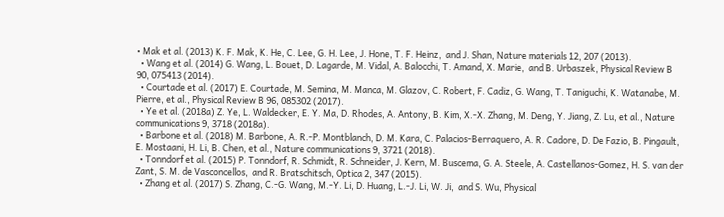• Mak et al. (2013) K. F. Mak, K. He, C. Lee, G. H. Lee, J. Hone, T. F. Heinz,  and J. Shan, Nature materials 12, 207 (2013).
  • Wang et al. (2014) G. Wang, L. Bouet, D. Lagarde, M. Vidal, A. Balocchi, T. Amand, X. Marie,  and B. Urbaszek, Physical Review B 90, 075413 (2014).
  • Courtade et al. (2017) E. Courtade, M. Semina, M. Manca, M. Glazov, C. Robert, F. Cadiz, G. Wang, T. Taniguchi, K. Watanabe, M. Pierre, et al., Physical Review B 96, 085302 (2017).
  • Ye et al. (2018a) Z. Ye, L. Waldecker, E. Y. Ma, D. Rhodes, A. Antony, B. Kim, X.-X. Zhang, M. Deng, Y. Jiang, Z. Lu, et al., Nature communications 9, 3718 (2018a).
  • Barbone et al. (2018) M. Barbone, A. R.-P. Montblanch, D. M. Kara, C. Palacios-Berraquero, A. R. Cadore, D. De Fazio, B. Pingault, E. Mostaani, H. Li, B. Chen, et al., Nature communications 9, 3721 (2018).
  • Tonndorf et al. (2015) P. Tonndorf, R. Schmidt, R. Schneider, J. Kern, M. Buscema, G. A. Steele, A. Castellanos-Gomez, H. S. van der Zant, S. M. de Vasconcellos,  and R. Bratschitsch, Optica 2, 347 (2015).
  • Zhang et al. (2017) S. Zhang, C.-G. Wang, M.-Y. Li, D. Huang, L.-J. Li, W. Ji,  and S. Wu, Physical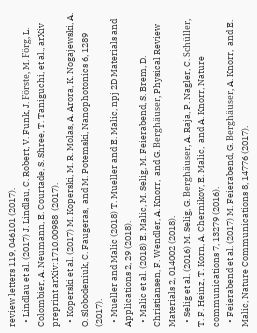review letters 119, 046101 (2017).
  • Lindlau et al. (2017) J. Lindlau, C. Robert, V. Funk, J. Förste, M. Förg, L. Colombier, A. Neumann, E. Courtade, S. Shree, T. Taniguchi, et al., arXiv preprint arXiv:1710.00988  (2017).
  • Koperski et al. (2017) M. Koperski, M. R. Molas, A. Arora, K. Nogajewski, A. O. Slobodeniuk, C. Faugeras,  and M. Potemski, Nanophotonics 6, 1289 (2017).
  • Mueller and Malic (2018) T. Mueller and E. Malic, npj 2D Materials and Applications 2, 29 (2018).
  • Malic et al. (2018) E. Malic, M. Selig, M. Feierabend, S. Brem, D. Christiansen, F. Wendler, A. Knorr,  and G. Berghäuser, Physical Review Materials 2, 014002 (2018).
  • Selig et al. (2016) M. Selig, G. Berghäuser, A. Raja, P. Nagler, C. Schüller, T. F. Heinz, T. Korn, A. Chernikov, E. Malic,  and A. Knorr, Nature communications 7, 13279 (2016).
  • Feierabend et al. (2017) M. Feierabend, G. Berghäuser, A. Knorr,  and E. Malic, Nature Communications 8, 14776 (2017).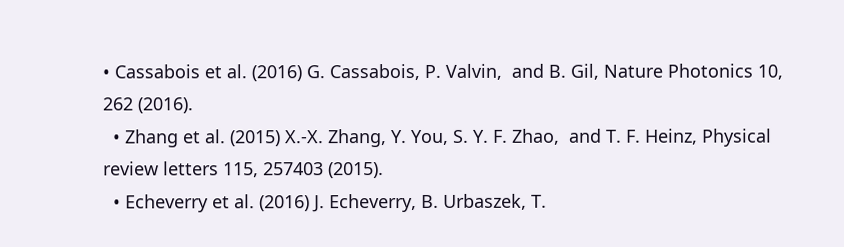• Cassabois et al. (2016) G. Cassabois, P. Valvin,  and B. Gil, Nature Photonics 10, 262 (2016).
  • Zhang et al. (2015) X.-X. Zhang, Y. You, S. Y. F. Zhao,  and T. F. Heinz, Physical review letters 115, 257403 (2015).
  • Echeverry et al. (2016) J. Echeverry, B. Urbaszek, T.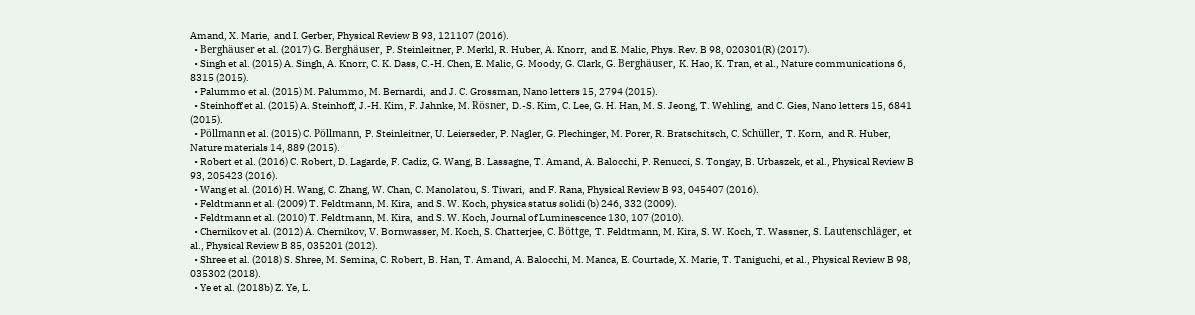Amand, X. Marie,  and I. Gerber, Physical Review B 93, 121107 (2016).
  • Berghäuser et al. (2017) G. Berghäuser, P. Steinleitner, P. Merkl, R. Huber, A. Knorr,  and E. Malic, Phys. Rev. B 98, 020301(R) (2017).
  • Singh et al. (2015) A. Singh, A. Knorr, C. K. Dass, C.-H. Chen, E. Malic, G. Moody, G. Clark, G. Berghäuser, K. Hao, K. Tran, et al., Nature communications 6, 8315 (2015).
  • Palummo et al. (2015) M. Palummo, M. Bernardi,  and J. C. Grossman, Nano letters 15, 2794 (2015).
  • Steinhoff et al. (2015) A. Steinhoff, J.-H. Kim, F. Jahnke, M. Rösner, D.-S. Kim, C. Lee, G. H. Han, M. S. Jeong, T. Wehling,  and C. Gies, Nano letters 15, 6841 (2015).
  • Pöllmann et al. (2015) C. Pöllmann, P. Steinleitner, U. Leierseder, P. Nagler, G. Plechinger, M. Porer, R. Bratschitsch, C. Schüller, T. Korn,  and R. Huber, Nature materials 14, 889 (2015).
  • Robert et al. (2016) C. Robert, D. Lagarde, F. Cadiz, G. Wang, B. Lassagne, T. Amand, A. Balocchi, P. Renucci, S. Tongay, B. Urbaszek, et al., Physical Review B 93, 205423 (2016).
  • Wang et al. (2016) H. Wang, C. Zhang, W. Chan, C. Manolatou, S. Tiwari,  and F. Rana, Physical Review B 93, 045407 (2016).
  • Feldtmann et al. (2009) T. Feldtmann, M. Kira,  and S. W. Koch, physica status solidi (b) 246, 332 (2009).
  • Feldtmann et al. (2010) T. Feldtmann, M. Kira,  and S. W. Koch, Journal of Luminescence 130, 107 (2010).
  • Chernikov et al. (2012) A. Chernikov, V. Bornwasser, M. Koch, S. Chatterjee, C. Böttge, T. Feldtmann, M. Kira, S. W. Koch, T. Wassner, S. Lautenschläger, et al., Physical Review B 85, 035201 (2012).
  • Shree et al. (2018) S. Shree, M. Semina, C. Robert, B. Han, T. Amand, A. Balocchi, M. Manca, E. Courtade, X. Marie, T. Taniguchi, et al., Physical Review B 98, 035302 (2018).
  • Ye et al. (2018b) Z. Ye, L.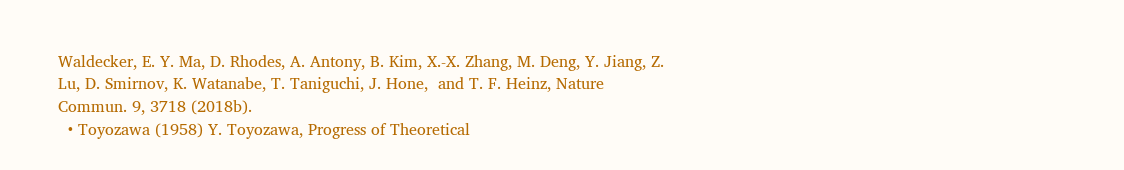Waldecker, E. Y. Ma, D. Rhodes, A. Antony, B. Kim, X.-X. Zhang, M. Deng, Y. Jiang, Z. Lu, D. Smirnov, K. Watanabe, T. Taniguchi, J. Hone,  and T. F. Heinz, Nature Commun. 9, 3718 (2018b).
  • Toyozawa (1958) Y. Toyozawa, Progress of Theoretical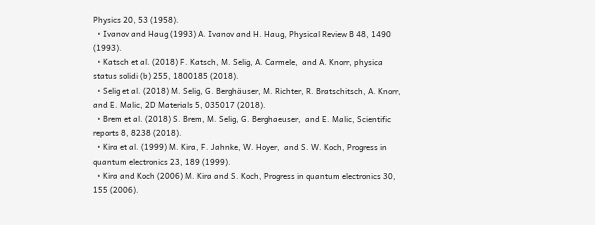Physics 20, 53 (1958).
  • Ivanov and Haug (1993) A. Ivanov and H. Haug, Physical Review B 48, 1490 (1993).
  • Katsch et al. (2018) F. Katsch, M. Selig, A. Carmele,  and A. Knorr, physica status solidi (b) 255, 1800185 (2018).
  • Selig et al. (2018) M. Selig, G. Berghäuser, M. Richter, R. Bratschitsch, A. Knorr,  and E. Malic, 2D Materials 5, 035017 (2018).
  • Brem et al. (2018) S. Brem, M. Selig, G. Berghaeuser,  and E. Malic, Scientific reports 8, 8238 (2018).
  • Kira et al. (1999) M. Kira, F. Jahnke, W. Hoyer,  and S. W. Koch, Progress in quantum electronics 23, 189 (1999).
  • Kira and Koch (2006) M. Kira and S. Koch, Progress in quantum electronics 30, 155 (2006).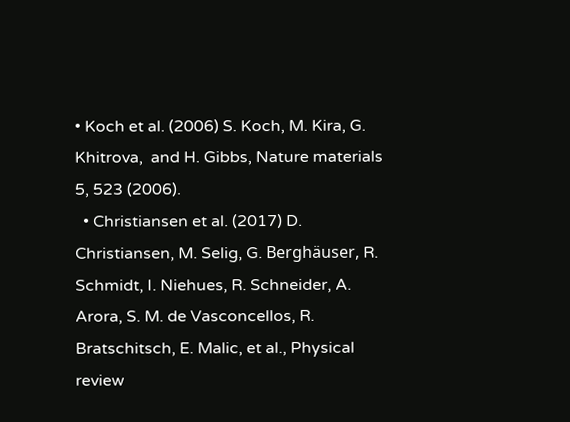• Koch et al. (2006) S. Koch, M. Kira, G. Khitrova,  and H. Gibbs, Nature materials 5, 523 (2006).
  • Christiansen et al. (2017) D. Christiansen, M. Selig, G. Berghäuser, R. Schmidt, I. Niehues, R. Schneider, A. Arora, S. M. de Vasconcellos, R. Bratschitsch, E. Malic, et al., Physical review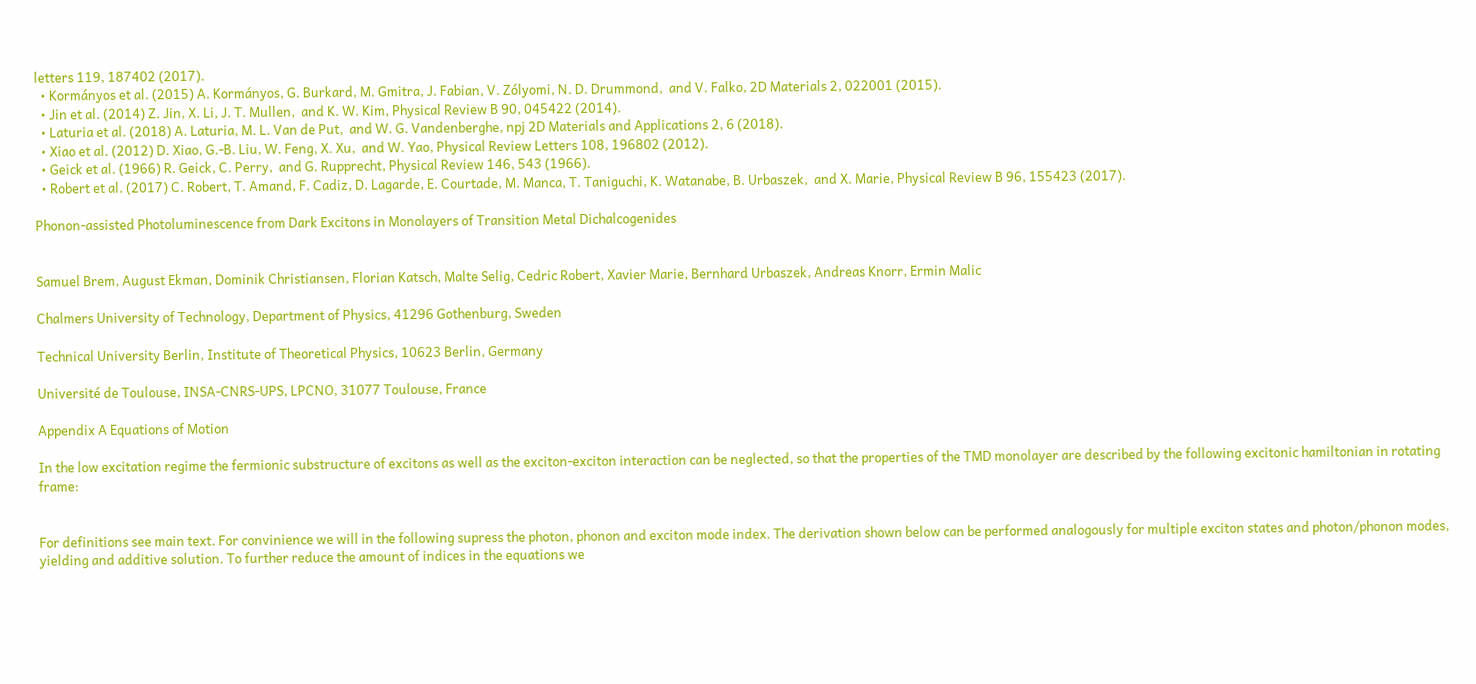letters 119, 187402 (2017).
  • Kormányos et al. (2015) A. Kormányos, G. Burkard, M. Gmitra, J. Fabian, V. Zólyomi, N. D. Drummond,  and V. Falko, 2D Materials 2, 022001 (2015).
  • Jin et al. (2014) Z. Jin, X. Li, J. T. Mullen,  and K. W. Kim, Physical Review B 90, 045422 (2014).
  • Laturia et al. (2018) A. Laturia, M. L. Van de Put,  and W. G. Vandenberghe, npj 2D Materials and Applications 2, 6 (2018).
  • Xiao et al. (2012) D. Xiao, G.-B. Liu, W. Feng, X. Xu,  and W. Yao, Physical Review Letters 108, 196802 (2012).
  • Geick et al. (1966) R. Geick, C. Perry,  and G. Rupprecht, Physical Review 146, 543 (1966).
  • Robert et al. (2017) C. Robert, T. Amand, F. Cadiz, D. Lagarde, E. Courtade, M. Manca, T. Taniguchi, K. Watanabe, B. Urbaszek,  and X. Marie, Physical Review B 96, 155423 (2017).

Phonon-assisted Photoluminescence from Dark Excitons in Monolayers of Transition Metal Dichalcogenides


Samuel Brem, August Ekman, Dominik Christiansen, Florian Katsch, Malte Selig, Cedric Robert, Xavier Marie, Bernhard Urbaszek, Andreas Knorr, Ermin Malic

Chalmers University of Technology, Department of Physics, 41296 Gothenburg, Sweden

Technical University Berlin, Institute of Theoretical Physics, 10623 Berlin, Germany

Université de Toulouse, INSA-CNRS-UPS, LPCNO, 31077 Toulouse, France

Appendix A Equations of Motion

In the low excitation regime the fermionic substructure of excitons as well as the exciton-exciton interaction can be neglected, so that the properties of the TMD monolayer are described by the following excitonic hamiltonian in rotating frame:


For definitions see main text. For convinience we will in the following supress the photon, phonon and exciton mode index. The derivation shown below can be performed analogously for multiple exciton states and photon/phonon modes, yielding and additive solution. To further reduce the amount of indices in the equations we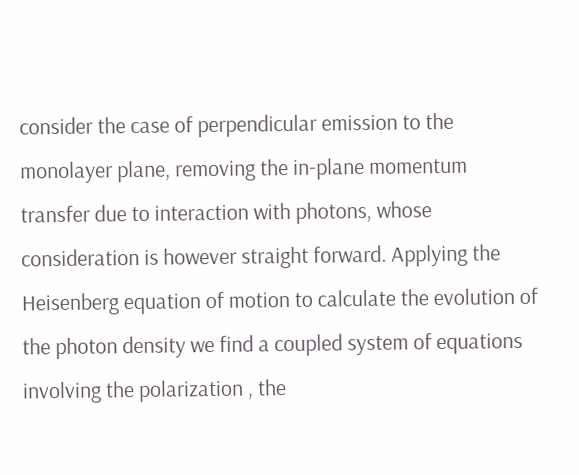consider the case of perpendicular emission to the monolayer plane, removing the in-plane momentum transfer due to interaction with photons, whose consideration is however straight forward. Applying the Heisenberg equation of motion to calculate the evolution of the photon density we find a coupled system of equations involving the polarization , the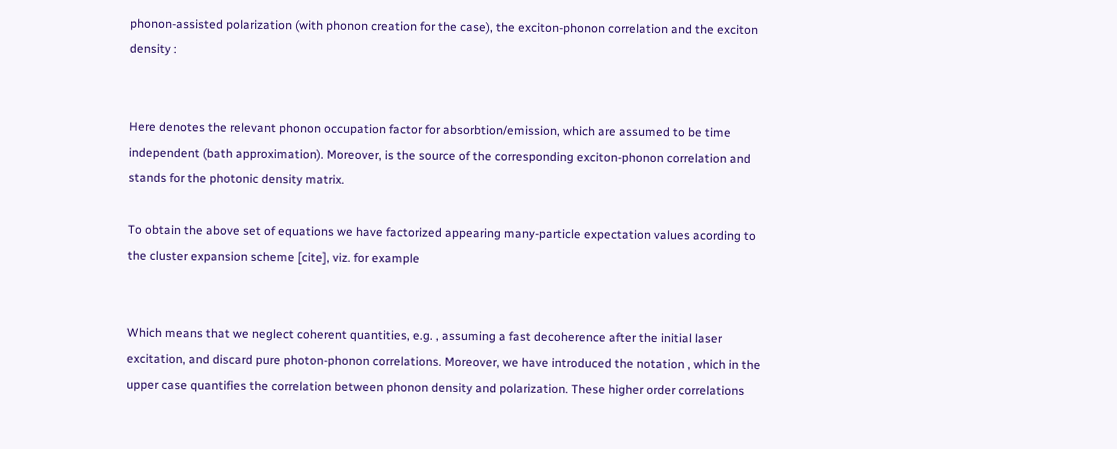phonon-assisted polarization (with phonon creation for the case), the exciton-phonon correlation and the exciton density :


Here denotes the relevant phonon occupation factor for absorbtion/emission, which are assumed to be time independent (bath approximation). Moreover, is the source of the corresponding exciton-phonon correlation and stands for the photonic density matrix.

To obtain the above set of equations we have factorized appearing many-particle expectation values acording to the cluster expansion scheme [cite], viz. for example


Which means that we neglect coherent quantities, e.g. , assuming a fast decoherence after the initial laser excitation, and discard pure photon-phonon correlations. Moreover, we have introduced the notation , which in the upper case quantifies the correlation between phonon density and polarization. These higher order correlations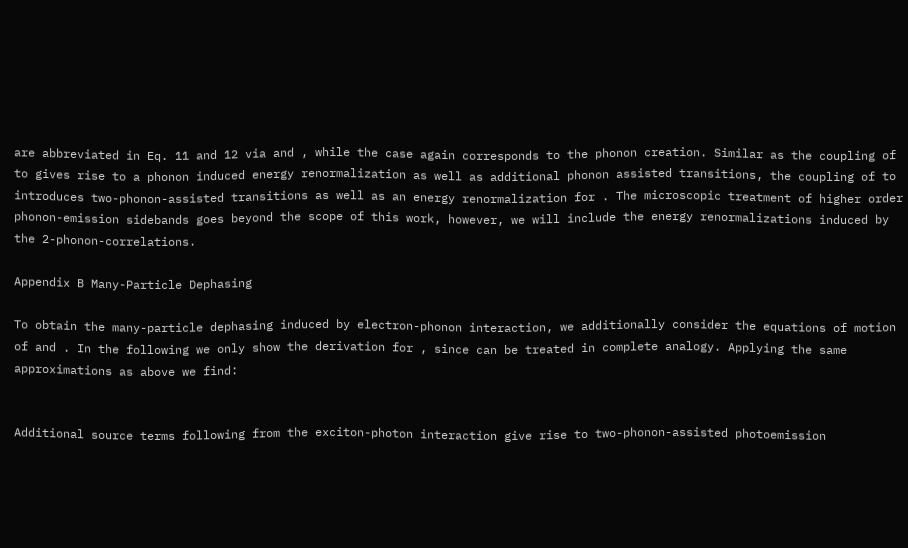are abbreviated in Eq. 11 and 12 via and , while the case again corresponds to the phonon creation. Similar as the coupling of to gives rise to a phonon induced energy renormalization as well as additional phonon assisted transitions, the coupling of to introduces two-phonon-assisted transitions as well as an energy renormalization for . The microscopic treatment of higher order phonon-emission sidebands goes beyond the scope of this work, however, we will include the energy renormalizations induced by the 2-phonon-correlations.

Appendix B Many-Particle Dephasing

To obtain the many-particle dephasing induced by electron-phonon interaction, we additionally consider the equations of motion of and . In the following we only show the derivation for , since can be treated in complete analogy. Applying the same approximations as above we find:


Additional source terms following from the exciton-photon interaction give rise to two-phonon-assisted photoemission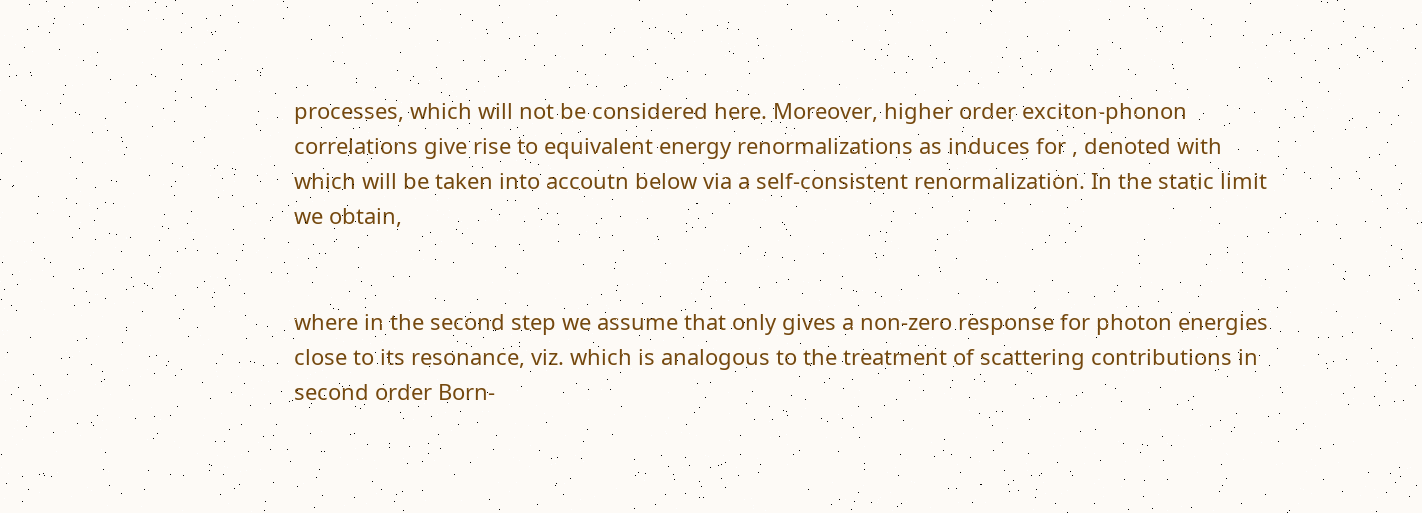processes, which will not be considered here. Moreover, higher order exciton-phonon correlations give rise to equivalent energy renormalizations as induces for , denoted with which will be taken into accoutn below via a self-consistent renormalization. In the static limit we obtain,


where in the second step we assume that only gives a non-zero response for photon energies close to its resonance, viz. which is analogous to the treatment of scattering contributions in second order Born-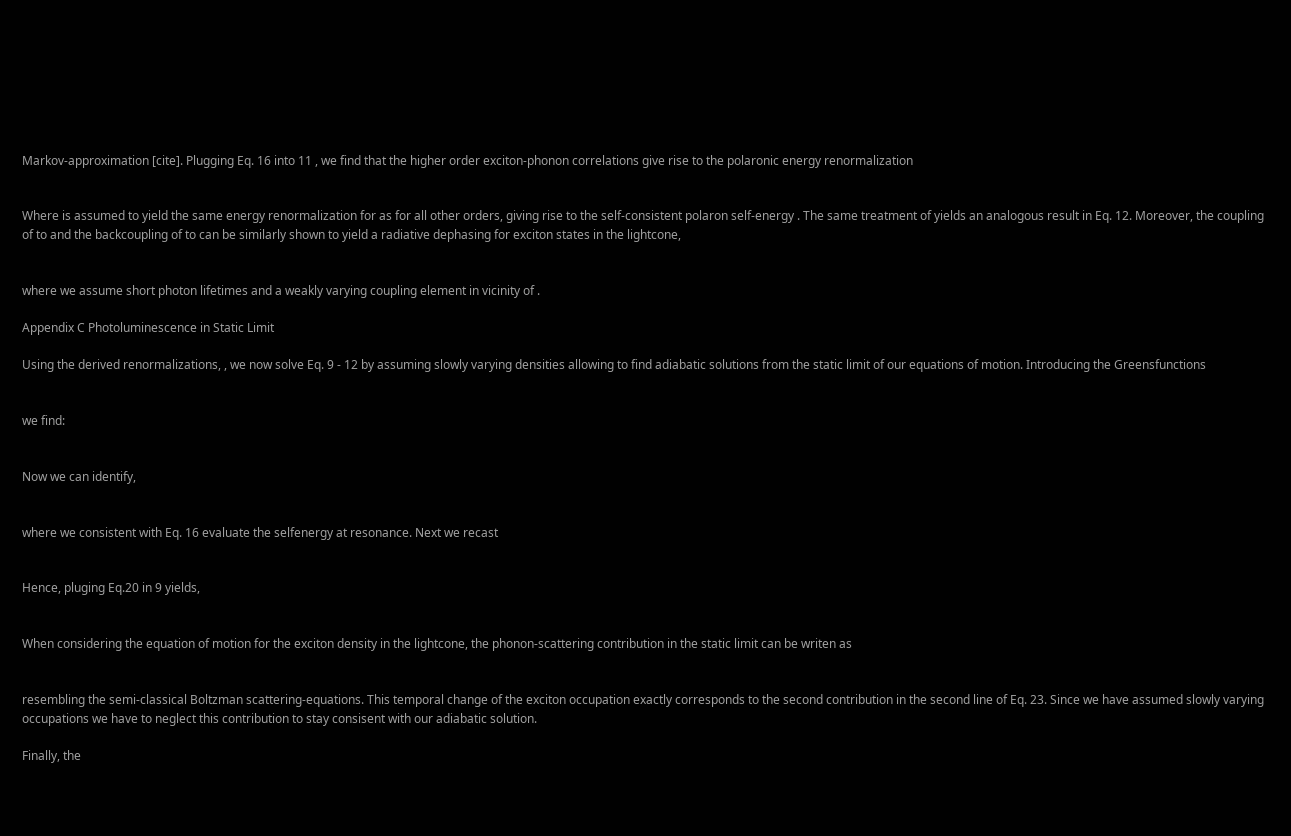Markov-approximation [cite]. Plugging Eq. 16 into 11 , we find that the higher order exciton-phonon correlations give rise to the polaronic energy renormalization


Where is assumed to yield the same energy renormalization for as for all other orders, giving rise to the self-consistent polaron self-energy . The same treatment of yields an analogous result in Eq. 12. Moreover, the coupling of to and the backcoupling of to can be similarly shown to yield a radiative dephasing for exciton states in the lightcone,


where we assume short photon lifetimes and a weakly varying coupling element in vicinity of .

Appendix C Photoluminescence in Static Limit

Using the derived renormalizations, , we now solve Eq. 9 - 12 by assuming slowly varying densities allowing to find adiabatic solutions from the static limit of our equations of motion. Introducing the Greensfunctions


we find:


Now we can identify,


where we consistent with Eq. 16 evaluate the selfenergy at resonance. Next we recast


Hence, pluging Eq.20 in 9 yields,


When considering the equation of motion for the exciton density in the lightcone, the phonon-scattering contribution in the static limit can be writen as


resembling the semi-classical Boltzman scattering-equations. This temporal change of the exciton occupation exactly corresponds to the second contribution in the second line of Eq. 23. Since we have assumed slowly varying occupations we have to neglect this contribution to stay consisent with our adiabatic solution.

Finally, the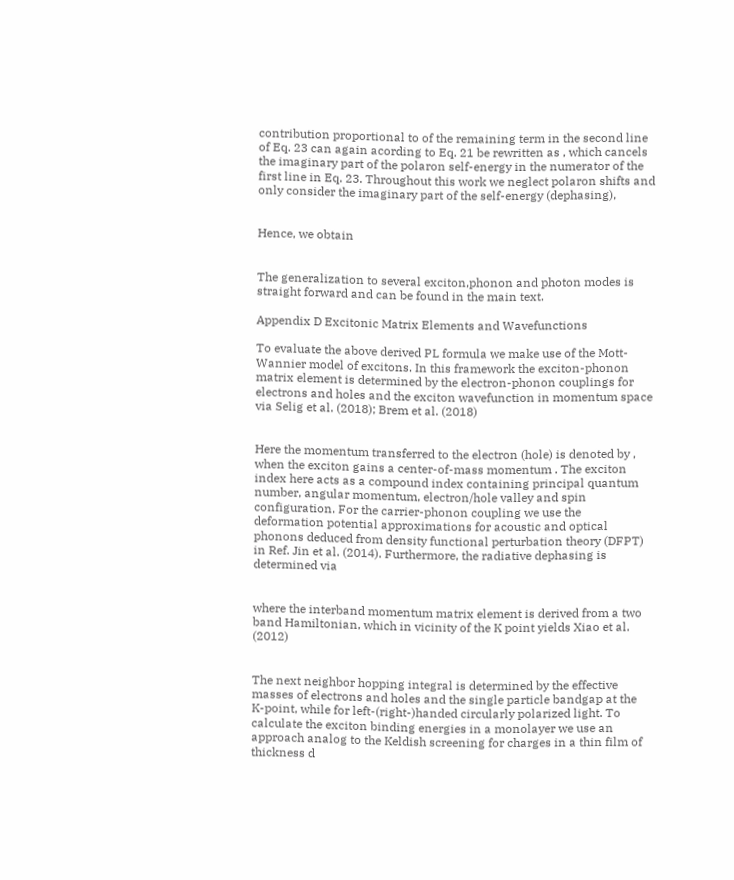contribution proportional to of the remaining term in the second line of Eq. 23 can again acording to Eq. 21 be rewritten as , which cancels the imaginary part of the polaron self-energy in the numerator of the first line in Eq. 23. Throughout this work we neglect polaron shifts and only consider the imaginary part of the self-energy (dephasing),


Hence, we obtain


The generalization to several exciton,phonon and photon modes is straight forward and can be found in the main text.

Appendix D Excitonic Matrix Elements and Wavefunctions

To evaluate the above derived PL formula we make use of the Mott-Wannier model of excitons. In this framework the exciton-phonon matrix element is determined by the electron-phonon couplings for electrons and holes and the exciton wavefunction in momentum space via Selig et al. (2018); Brem et al. (2018)


Here the momentum transferred to the electron (hole) is denoted by , when the exciton gains a center-of-mass momentum . The exciton index here acts as a compound index containing principal quantum number, angular momentum, electron/hole valley and spin configuration. For the carrier-phonon coupling we use the deformation potential approximations for acoustic and optical phonons deduced from density functional perturbation theory (DFPT) in Ref. Jin et al. (2014). Furthermore, the radiative dephasing is determined via


where the interband momentum matrix element is derived from a two band Hamiltonian, which in vicinity of the K point yields Xiao et al. (2012)


The next neighbor hopping integral is determined by the effective masses of electrons and holes and the single particle bandgap at the K-point, while for left-(right-)handed circularly polarized light. To calculate the exciton binding energies in a monolayer we use an approach analog to the Keldish screening for charges in a thin film of thickness d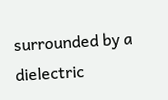surrounded by a dielectric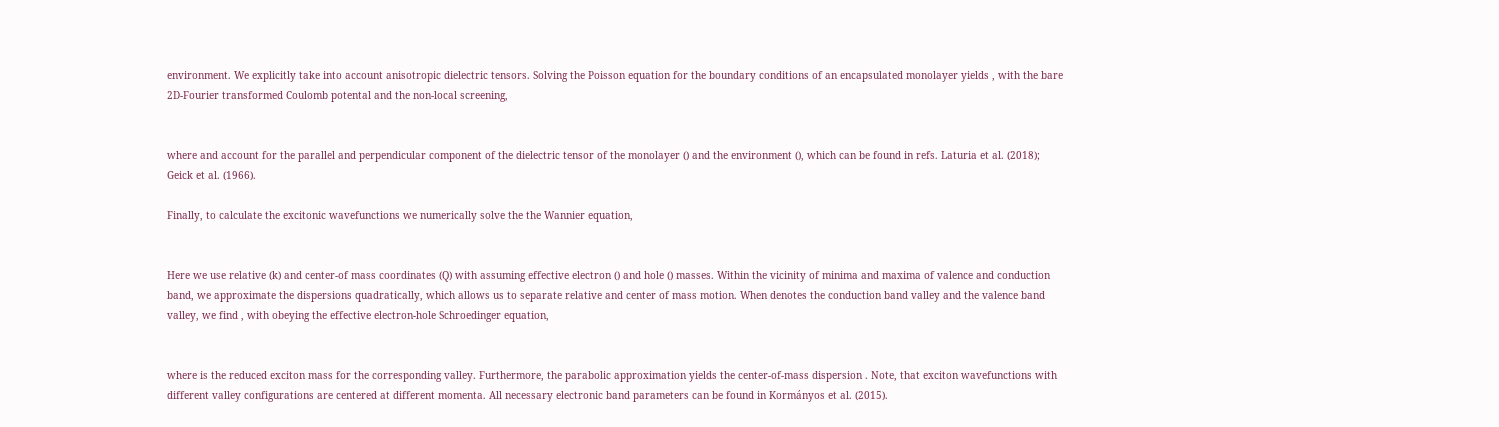environment. We explicitly take into account anisotropic dielectric tensors. Solving the Poisson equation for the boundary conditions of an encapsulated monolayer yields , with the bare 2D-Fourier transformed Coulomb potental and the non-local screening,


where and account for the parallel and perpendicular component of the dielectric tensor of the monolayer () and the environment (), which can be found in refs. Laturia et al. (2018); Geick et al. (1966).

Finally, to calculate the excitonic wavefunctions we numerically solve the the Wannier equation,


Here we use relative (k) and center-of mass coordinates (Q) with assuming effective electron () and hole () masses. Within the vicinity of minima and maxima of valence and conduction band, we approximate the dispersions quadratically, which allows us to separate relative and center of mass motion. When denotes the conduction band valley and the valence band valley, we find , with obeying the effective electron-hole Schroedinger equation,


where is the reduced exciton mass for the corresponding valley. Furthermore, the parabolic approximation yields the center-of-mass dispersion . Note, that exciton wavefunctions with different valley configurations are centered at different momenta. All necessary electronic band parameters can be found in Kormányos et al. (2015).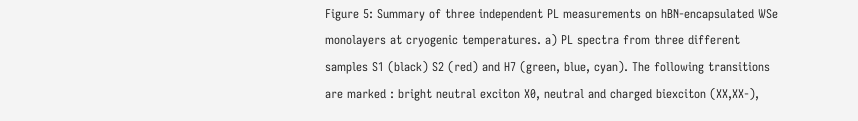Figure 5: Summary of three independent PL measurements on hBN-encapsulated WSe monolayers at cryogenic temperatures. a) PL spectra from three different samples S1 (black) S2 (red) and H7 (green, blue, cyan). The following transitions are marked : bright neutral exciton X0, neutral and charged biexciton (XX,XX-),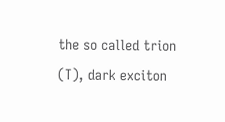the so called trion (T), dark exciton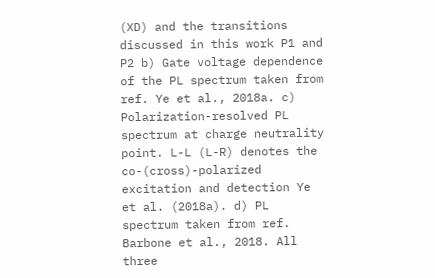(XD) and the transitions discussed in this work P1 and P2 b) Gate voltage dependence of the PL spectrum taken from ref. Ye et al., 2018a. c) Polarization-resolved PL spectrum at charge neutrality point. L-L (L-R) denotes the co-(cross)-polarized excitation and detection Ye et al. (2018a). d) PL spectrum taken from ref. Barbone et al., 2018. All three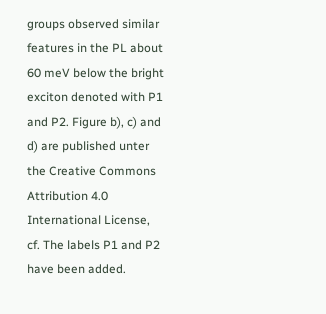groups observed similar features in the PL about 60 meV below the bright exciton denoted with P1 and P2. Figure b), c) and d) are published unter the Creative Commons Attribution 4.0 International License, cf. The labels P1 and P2 have been added.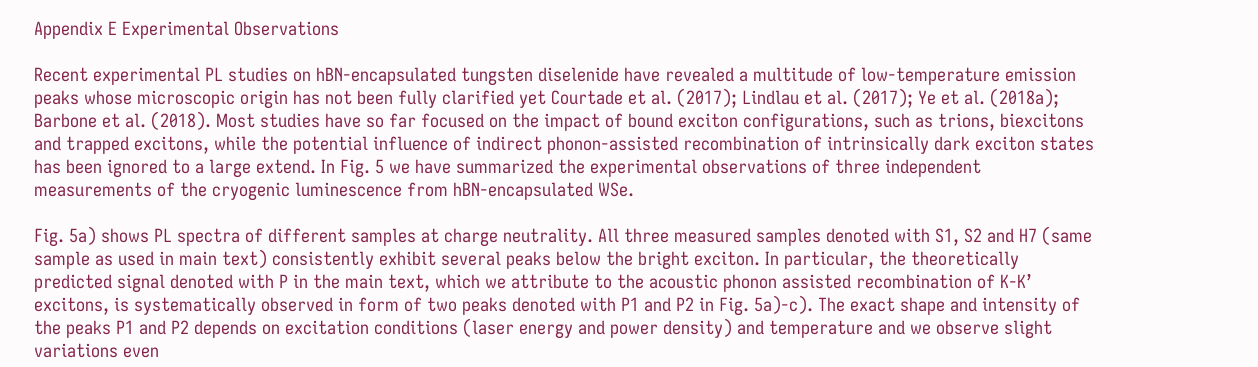Appendix E Experimental Observations

Recent experimental PL studies on hBN-encapsulated tungsten diselenide have revealed a multitude of low-temperature emission peaks whose microscopic origin has not been fully clarified yet Courtade et al. (2017); Lindlau et al. (2017); Ye et al. (2018a); Barbone et al. (2018). Most studies have so far focused on the impact of bound exciton configurations, such as trions, biexcitons and trapped excitons, while the potential influence of indirect phonon-assisted recombination of intrinsically dark exciton states has been ignored to a large extend. In Fig. 5 we have summarized the experimental observations of three independent measurements of the cryogenic luminescence from hBN-encapsulated WSe.

Fig. 5a) shows PL spectra of different samples at charge neutrality. All three measured samples denoted with S1, S2 and H7 (same sample as used in main text) consistently exhibit several peaks below the bright exciton. In particular, the theoretically predicted signal denoted with P in the main text, which we attribute to the acoustic phonon assisted recombination of K-K’ excitons, is systematically observed in form of two peaks denoted with P1 and P2 in Fig. 5a)-c). The exact shape and intensity of the peaks P1 and P2 depends on excitation conditions (laser energy and power density) and temperature and we observe slight variations even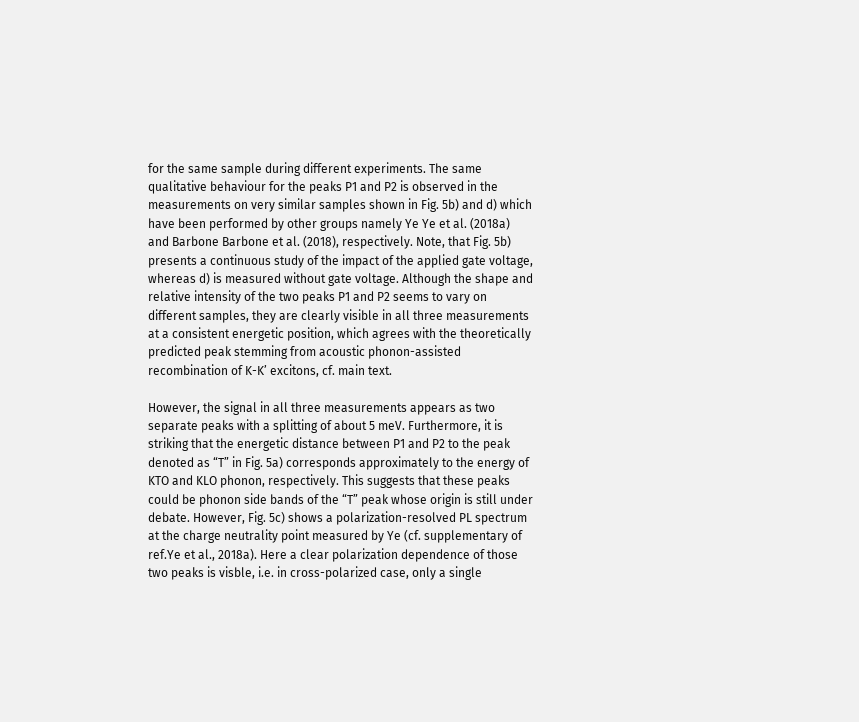for the same sample during different experiments. The same qualitative behaviour for the peaks P1 and P2 is observed in the measurements on very similar samples shown in Fig. 5b) and d) which have been performed by other groups namely Ye Ye et al. (2018a) and Barbone Barbone et al. (2018), respectively. Note, that Fig. 5b) presents a continuous study of the impact of the applied gate voltage, whereas d) is measured without gate voltage. Although the shape and relative intensity of the two peaks P1 and P2 seems to vary on different samples, they are clearly visible in all three measurements at a consistent energetic position, which agrees with the theoretically predicted peak stemming from acoustic phonon-assisted recombination of K-K’ excitons, cf. main text.

However, the signal in all three measurements appears as two separate peaks with a splitting of about 5 meV. Furthermore, it is striking that the energetic distance between P1 and P2 to the peak denoted as “T” in Fig. 5a) corresponds approximately to the energy of KTO and KLO phonon, respectively. This suggests that these peaks could be phonon side bands of the “T” peak whose origin is still under debate. However, Fig. 5c) shows a polarization-resolved PL spectrum at the charge neutrality point measured by Ye (cf. supplementary of ref.Ye et al., 2018a). Here a clear polarization dependence of those two peaks is visble, i.e. in cross-polarized case, only a single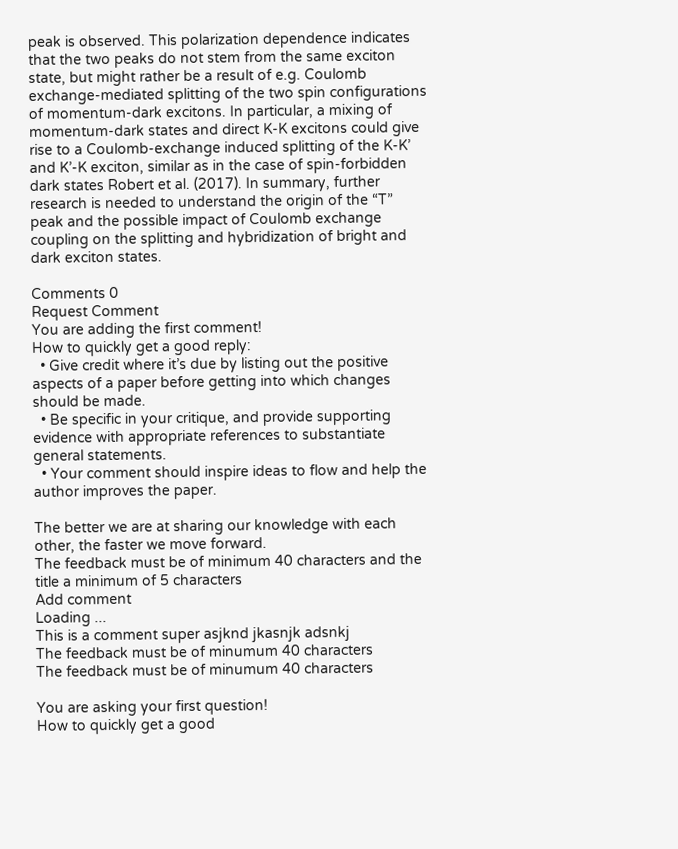peak is observed. This polarization dependence indicates that the two peaks do not stem from the same exciton state, but might rather be a result of e.g. Coulomb exchange-mediated splitting of the two spin configurations of momentum-dark excitons. In particular, a mixing of momentum-dark states and direct K-K excitons could give rise to a Coulomb-exchange induced splitting of the K-K’ and K’-K exciton, similar as in the case of spin-forbidden dark states Robert et al. (2017). In summary, further research is needed to understand the origin of the “T” peak and the possible impact of Coulomb exchange coupling on the splitting and hybridization of bright and dark exciton states.

Comments 0
Request Comment
You are adding the first comment!
How to quickly get a good reply:
  • Give credit where it’s due by listing out the positive aspects of a paper before getting into which changes should be made.
  • Be specific in your critique, and provide supporting evidence with appropriate references to substantiate general statements.
  • Your comment should inspire ideas to flow and help the author improves the paper.

The better we are at sharing our knowledge with each other, the faster we move forward.
The feedback must be of minimum 40 characters and the title a minimum of 5 characters
Add comment
Loading ...
This is a comment super asjknd jkasnjk adsnkj
The feedback must be of minumum 40 characters
The feedback must be of minumum 40 characters

You are asking your first question!
How to quickly get a good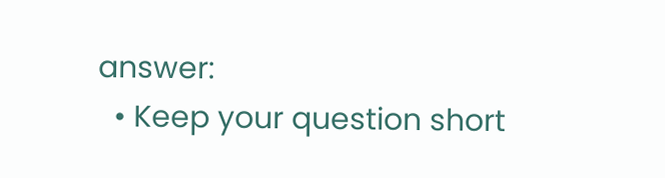answer:
  • Keep your question short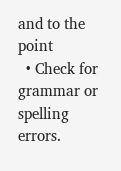and to the point
  • Check for grammar or spelling errors.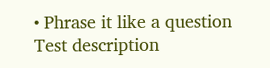• Phrase it like a question
Test description